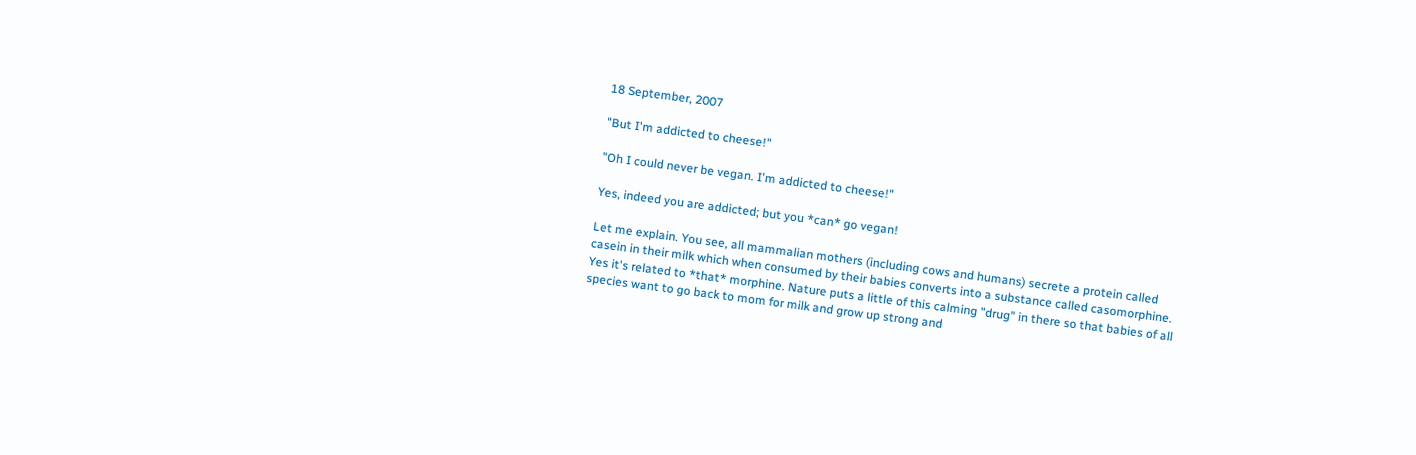18 September, 2007

"But I'm addicted to cheese!"

"Oh I could never be vegan. I'm addicted to cheese!"

Yes, indeed you are addicted; but you *can* go vegan!

Let me explain. You see, all mammalian mothers (including cows and humans) secrete a protein called casein in their milk which when consumed by their babies converts into a substance called casomorphine. Yes it's related to *that* morphine. Nature puts a little of this calming "drug" in there so that babies of all species want to go back to mom for milk and grow up strong and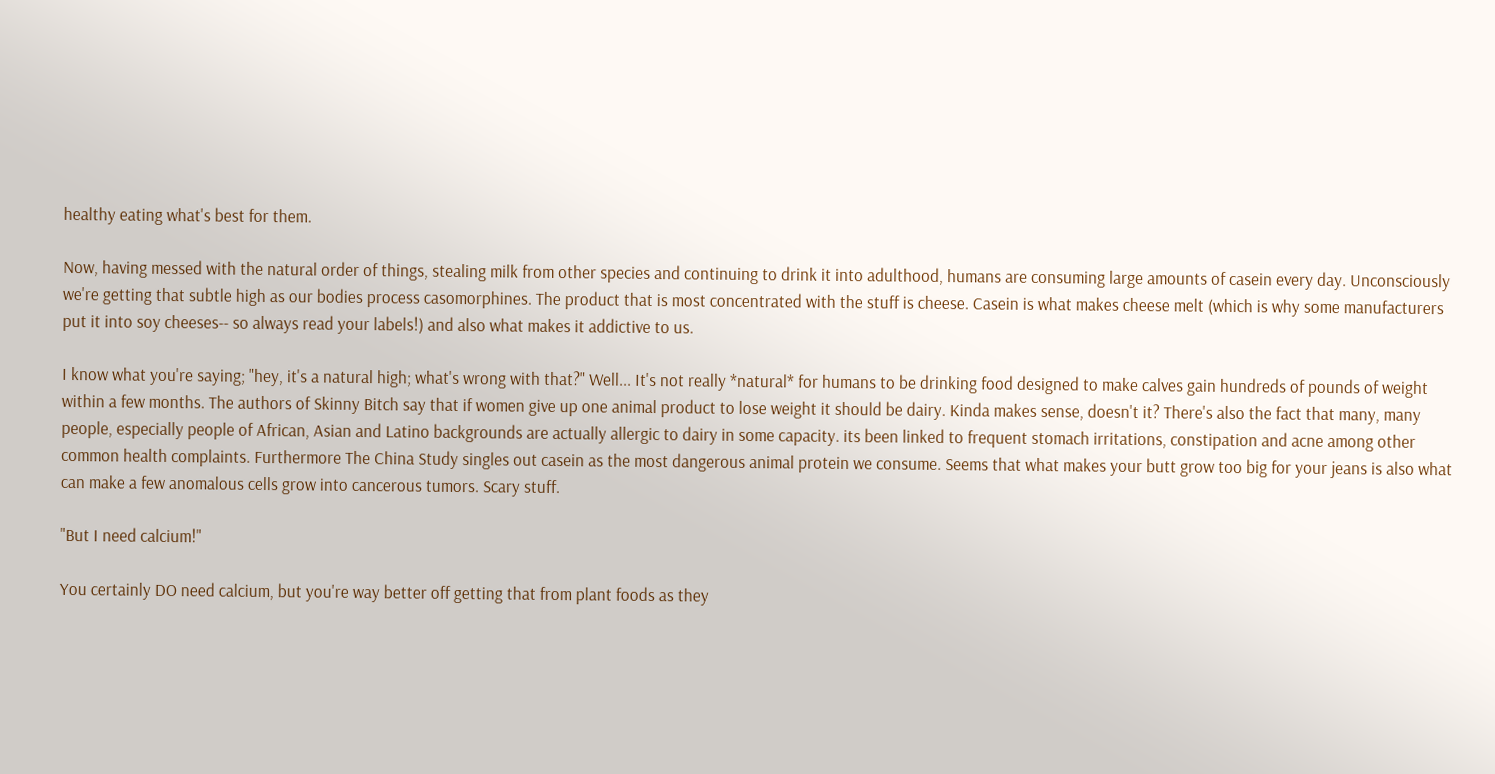healthy eating what's best for them.

Now, having messed with the natural order of things, stealing milk from other species and continuing to drink it into adulthood, humans are consuming large amounts of casein every day. Unconsciously we're getting that subtle high as our bodies process casomorphines. The product that is most concentrated with the stuff is cheese. Casein is what makes cheese melt (which is why some manufacturers put it into soy cheeses-- so always read your labels!) and also what makes it addictive to us.

I know what you're saying; "hey, it's a natural high; what's wrong with that?" Well... It's not really *natural* for humans to be drinking food designed to make calves gain hundreds of pounds of weight within a few months. The authors of Skinny Bitch say that if women give up one animal product to lose weight it should be dairy. Kinda makes sense, doesn't it? There's also the fact that many, many people, especially people of African, Asian and Latino backgrounds are actually allergic to dairy in some capacity. its been linked to frequent stomach irritations, constipation and acne among other common health complaints. Furthermore The China Study singles out casein as the most dangerous animal protein we consume. Seems that what makes your butt grow too big for your jeans is also what can make a few anomalous cells grow into cancerous tumors. Scary stuff.

"But I need calcium!"

You certainly DO need calcium, but you're way better off getting that from plant foods as they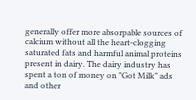generally offer more absorpable sources of calcium without all the heart-clogging saturated fats and harmful animal proteins present in dairy. The dairy industry has spent a ton of money on "Got Milk" ads and other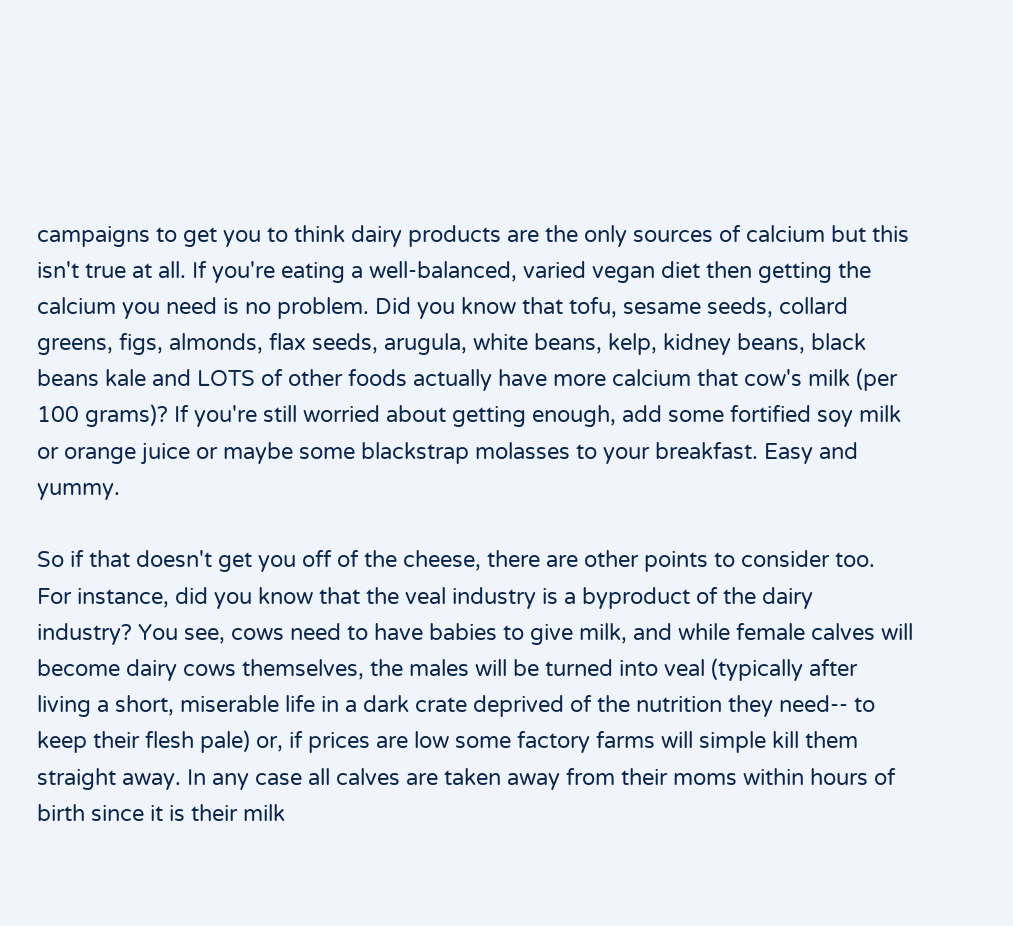campaigns to get you to think dairy products are the only sources of calcium but this isn't true at all. If you're eating a well-balanced, varied vegan diet then getting the calcium you need is no problem. Did you know that tofu, sesame seeds, collard greens, figs, almonds, flax seeds, arugula, white beans, kelp, kidney beans, black beans kale and LOTS of other foods actually have more calcium that cow's milk (per 100 grams)? If you're still worried about getting enough, add some fortified soy milk or orange juice or maybe some blackstrap molasses to your breakfast. Easy and yummy.

So if that doesn't get you off of the cheese, there are other points to consider too. For instance, did you know that the veal industry is a byproduct of the dairy industry? You see, cows need to have babies to give milk, and while female calves will become dairy cows themselves, the males will be turned into veal (typically after living a short, miserable life in a dark crate deprived of the nutrition they need-- to keep their flesh pale) or, if prices are low some factory farms will simple kill them straight away. In any case all calves are taken away from their moms within hours of birth since it is their milk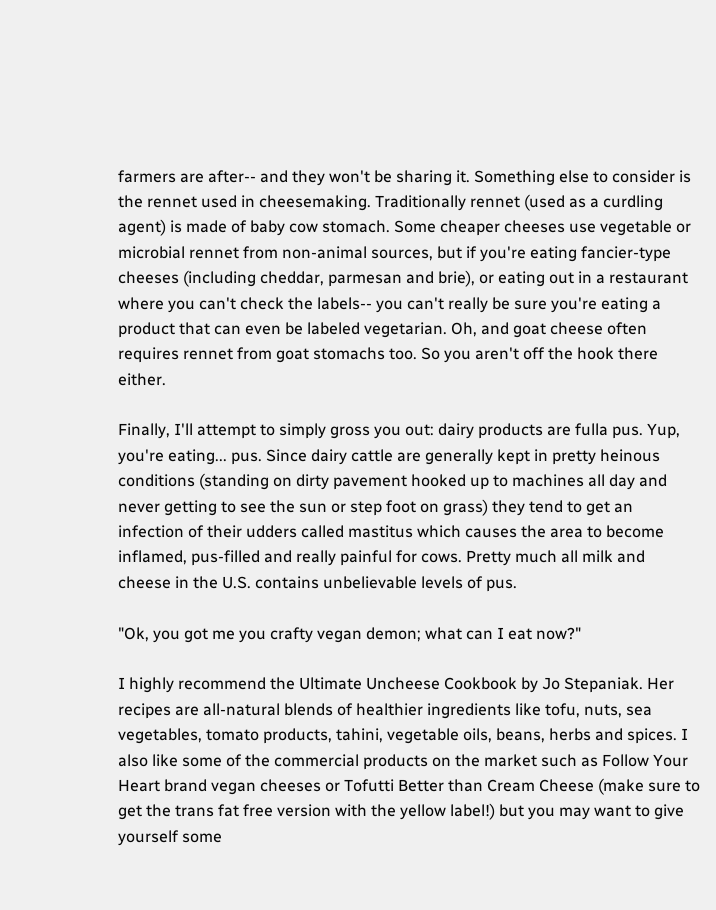farmers are after-- and they won't be sharing it. Something else to consider is the rennet used in cheesemaking. Traditionally rennet (used as a curdling agent) is made of baby cow stomach. Some cheaper cheeses use vegetable or microbial rennet from non-animal sources, but if you're eating fancier-type cheeses (including cheddar, parmesan and brie), or eating out in a restaurant where you can't check the labels-- you can't really be sure you're eating a product that can even be labeled vegetarian. Oh, and goat cheese often requires rennet from goat stomachs too. So you aren't off the hook there either.

Finally, I'll attempt to simply gross you out: dairy products are fulla pus. Yup, you're eating... pus. Since dairy cattle are generally kept in pretty heinous conditions (standing on dirty pavement hooked up to machines all day and never getting to see the sun or step foot on grass) they tend to get an infection of their udders called mastitus which causes the area to become inflamed, pus-filled and really painful for cows. Pretty much all milk and cheese in the U.S. contains unbelievable levels of pus.

"Ok, you got me you crafty vegan demon; what can I eat now?"

I highly recommend the Ultimate Uncheese Cookbook by Jo Stepaniak. Her recipes are all-natural blends of healthier ingredients like tofu, nuts, sea vegetables, tomato products, tahini, vegetable oils, beans, herbs and spices. I also like some of the commercial products on the market such as Follow Your Heart brand vegan cheeses or Tofutti Better than Cream Cheese (make sure to get the trans fat free version with the yellow label!) but you may want to give yourself some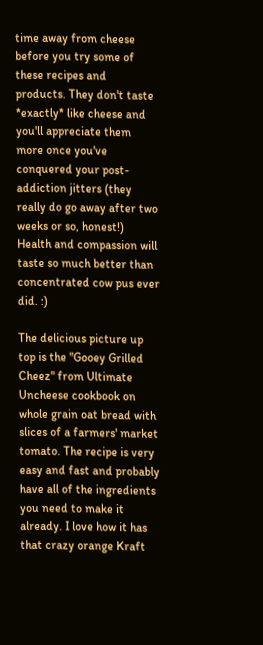time away from cheese before you try some of these recipes and products. They don't taste *exactly* like cheese and you'll appreciate them more once you've conquered your post-addiction jitters (they really do go away after two weeks or so, honest!) Health and compassion will taste so much better than concentrated cow pus ever did. :)

The delicious picture up top is the "Gooey Grilled Cheez" from Ultimate Uncheese cookbook on whole grain oat bread with slices of a farmers' market tomato. The recipe is very easy and fast and probably have all of the ingredients you need to make it already. I love how it has that crazy orange Kraft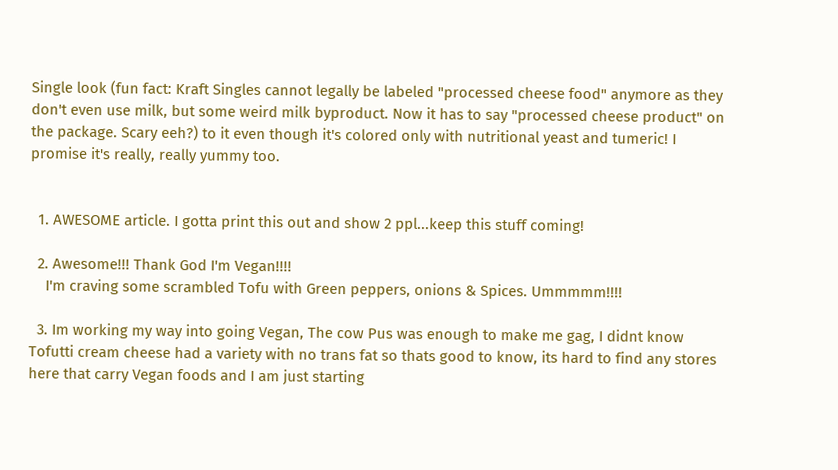Single look (fun fact: Kraft Singles cannot legally be labeled "processed cheese food" anymore as they don't even use milk, but some weird milk byproduct. Now it has to say "processed cheese product" on the package. Scary eeh?) to it even though it's colored only with nutritional yeast and tumeric! I promise it's really, really yummy too.


  1. AWESOME article. I gotta print this out and show 2 ppl...keep this stuff coming!

  2. Awesome!!! Thank God I'm Vegan!!!!
    I'm craving some scrambled Tofu with Green peppers, onions & Spices. Ummmmm!!!!

  3. Im working my way into going Vegan, The cow Pus was enough to make me gag, I didnt know Tofutti cream cheese had a variety with no trans fat so thats good to know, its hard to find any stores here that carry Vegan foods and I am just starting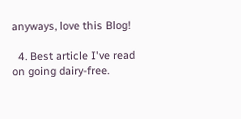anyways, love this Blog!

  4. Best article I've read on going dairy-free.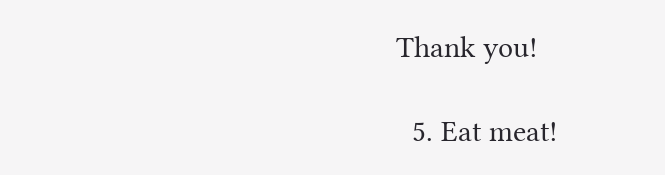Thank you!

  5. Eat meat!